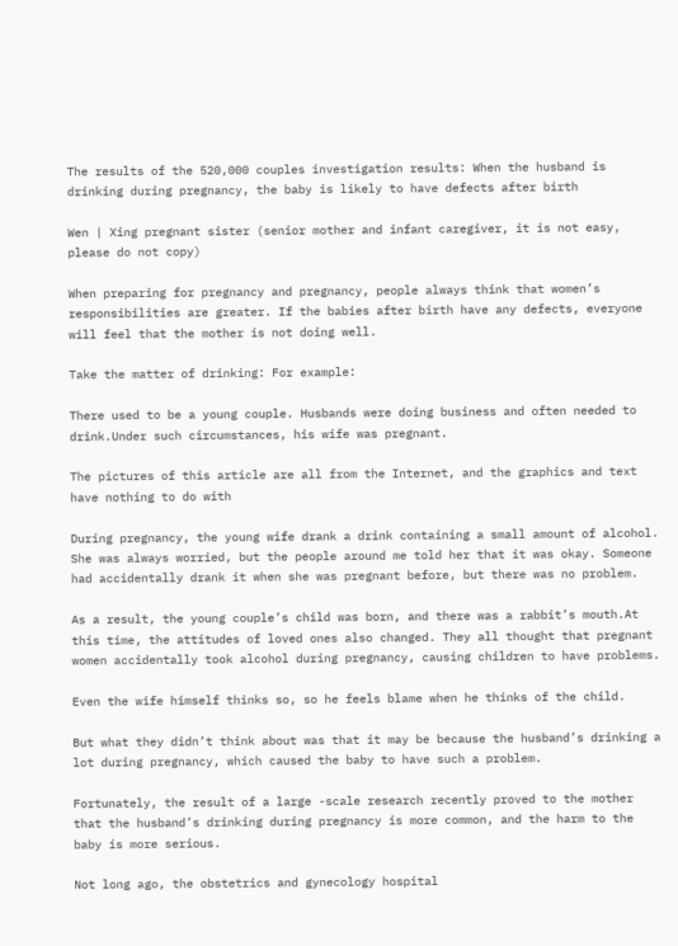The results of the 520,000 couples investigation results: When the husband is drinking during pregnancy, the baby is likely to have defects after birth

Wen | Xing pregnant sister (senior mother and infant caregiver, it is not easy, please do not copy)

When preparing for pregnancy and pregnancy, people always think that women’s responsibilities are greater. If the babies after birth have any defects, everyone will feel that the mother is not doing well.

Take the matter of drinking: For example:

There used to be a young couple. Husbands were doing business and often needed to drink.Under such circumstances, his wife was pregnant.

The pictures of this article are all from the Internet, and the graphics and text have nothing to do with

During pregnancy, the young wife drank a drink containing a small amount of alcohol. She was always worried, but the people around me told her that it was okay. Someone had accidentally drank it when she was pregnant before, but there was no problem.

As a result, the young couple’s child was born, and there was a rabbit’s mouth.At this time, the attitudes of loved ones also changed. They all thought that pregnant women accidentally took alcohol during pregnancy, causing children to have problems.

Even the wife himself thinks so, so he feels blame when he thinks of the child.

But what they didn’t think about was that it may be because the husband’s drinking a lot during pregnancy, which caused the baby to have such a problem.

Fortunately, the result of a large -scale research recently proved to the mother that the husband’s drinking during pregnancy is more common, and the harm to the baby is more serious.

Not long ago, the obstetrics and gynecology hospital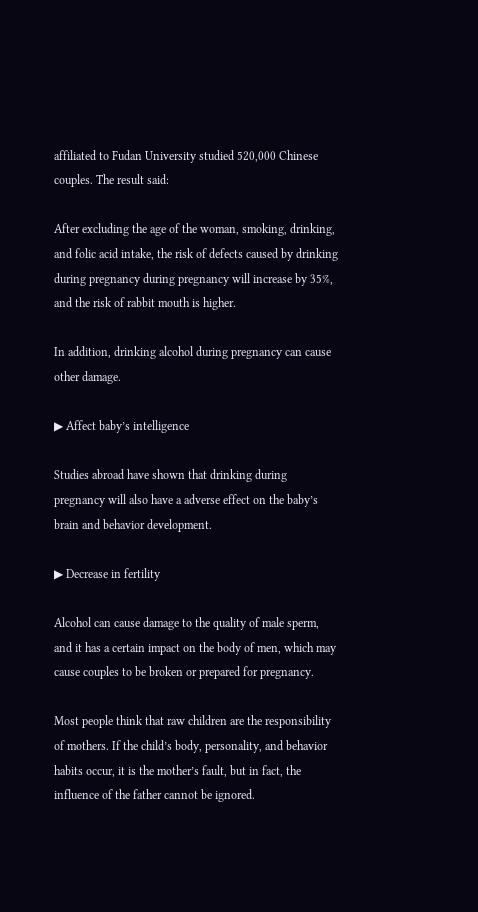affiliated to Fudan University studied 520,000 Chinese couples. The result said:

After excluding the age of the woman, smoking, drinking, and folic acid intake, the risk of defects caused by drinking during pregnancy during pregnancy will increase by 35%, and the risk of rabbit mouth is higher.

In addition, drinking alcohol during pregnancy can cause other damage.

▶ Affect baby’s intelligence

Studies abroad have shown that drinking during pregnancy will also have a adverse effect on the baby’s brain and behavior development.

▶ Decrease in fertility

Alcohol can cause damage to the quality of male sperm, and it has a certain impact on the body of men, which may cause couples to be broken or prepared for pregnancy.

Most people think that raw children are the responsibility of mothers. If the child’s body, personality, and behavior habits occur, it is the mother’s fault, but in fact, the influence of the father cannot be ignored.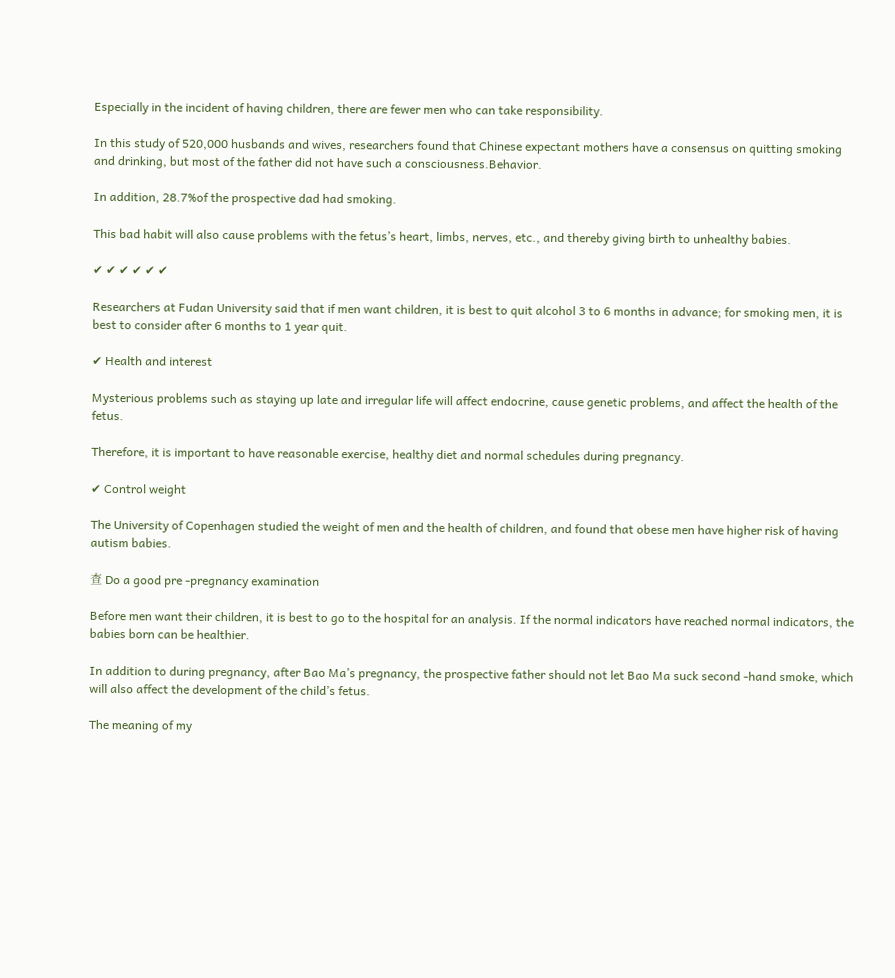Especially in the incident of having children, there are fewer men who can take responsibility.

In this study of 520,000 husbands and wives, researchers found that Chinese expectant mothers have a consensus on quitting smoking and drinking, but most of the father did not have such a consciousness.Behavior.

In addition, 28.7%of the prospective dad had smoking.

This bad habit will also cause problems with the fetus’s heart, limbs, nerves, etc., and thereby giving birth to unhealthy babies.

✔ ✔ ✔ ✔ ✔ ✔

Researchers at Fudan University said that if men want children, it is best to quit alcohol 3 to 6 months in advance; for smoking men, it is best to consider after 6 months to 1 year quit.

✔ Health and interest

Mysterious problems such as staying up late and irregular life will affect endocrine, cause genetic problems, and affect the health of the fetus.

Therefore, it is important to have reasonable exercise, healthy diet and normal schedules during pregnancy.

✔ Control weight

The University of Copenhagen studied the weight of men and the health of children, and found that obese men have higher risk of having autism babies.

查 Do a good pre -pregnancy examination

Before men want their children, it is best to go to the hospital for an analysis. If the normal indicators have reached normal indicators, the babies born can be healthier.

In addition to during pregnancy, after Bao Ma’s pregnancy, the prospective father should not let Bao Ma suck second -hand smoke, which will also affect the development of the child’s fetus.

The meaning of my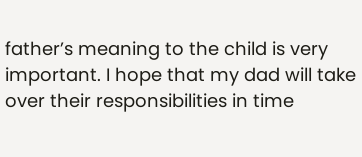father’s meaning to the child is very important. I hope that my dad will take over their responsibilities in time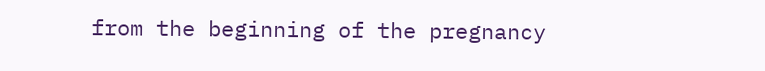from the beginning of the pregnancy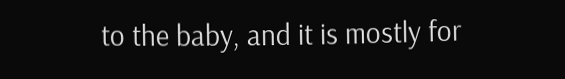to the baby, and it is mostly for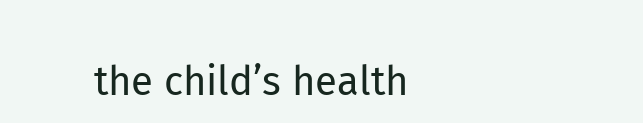the child’s health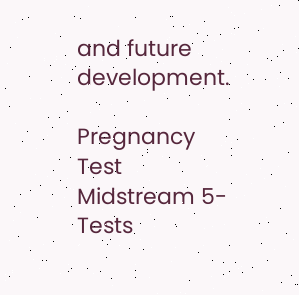and future development.

Pregnancy Test Midstream 5-Tests